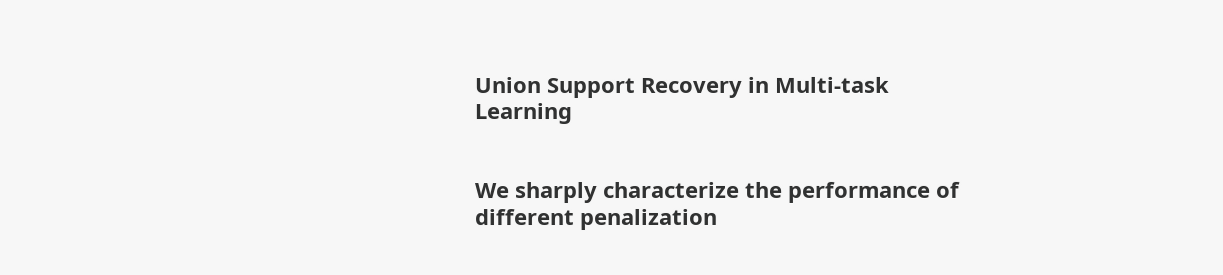Union Support Recovery in Multi-task Learning


We sharply characterize the performance of different penalization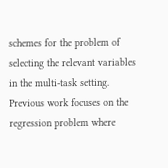schemes for the problem of selecting the relevant variables in the multi-task setting. Previous work focuses on the regression problem where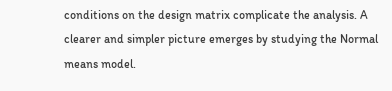conditions on the design matrix complicate the analysis. A clearer and simpler picture emerges by studying the Normal means model.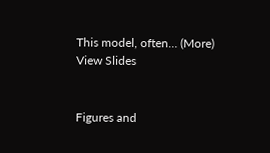This model, often… (More)
View Slides


Figures and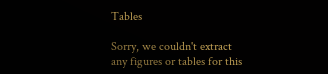Tables

Sorry, we couldn't extract any figures or tables for this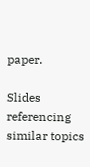paper.

Slides referencing similar topics